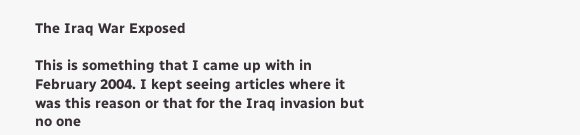The Iraq War Exposed

This is something that I came up with in February 2004. I kept seeing articles where it was this reason or that for the Iraq invasion but no one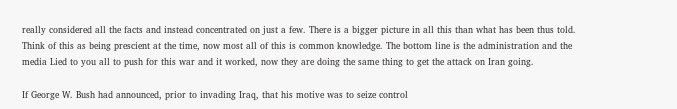really considered all the facts and instead concentrated on just a few. There is a bigger picture in all this than what has been thus told. Think of this as being prescient at the time, now most all of this is common knowledge. The bottom line is the administration and the media Lied to you all to push for this war and it worked, now they are doing the same thing to get the attack on Iran going.

If George W. Bush had announced, prior to invading Iraq, that his motive was to seize control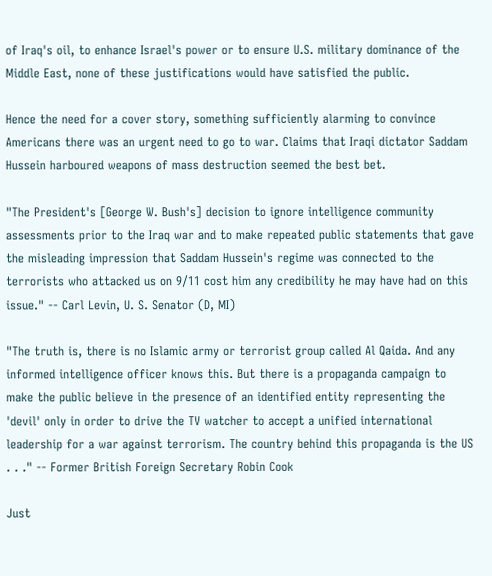of Iraq's oil, to enhance Israel's power or to ensure U.S. military dominance of the Middle East, none of these justifications would have satisfied the public.

Hence the need for a cover story, something sufficiently alarming to convince Americans there was an urgent need to go to war. Claims that Iraqi dictator Saddam Hussein harboured weapons of mass destruction seemed the best bet.

"The President's [George W. Bush's] decision to ignore intelligence community assessments prior to the Iraq war and to make repeated public statements that gave the misleading impression that Saddam Hussein's regime was connected to the terrorists who attacked us on 9/11 cost him any credibility he may have had on this issue." -- Carl Levin, U. S. Senator (D, MI)

"The truth is, there is no Islamic army or terrorist group called Al Qaida. And any informed intelligence officer knows this. But there is a propaganda campaign to make the public believe in the presence of an identified entity representing the 'devil' only in order to drive the TV watcher to accept a unified international leadership for a war against terrorism. The country behind this propaganda is the US . . ." -- Former British Foreign Secretary Robin Cook

Just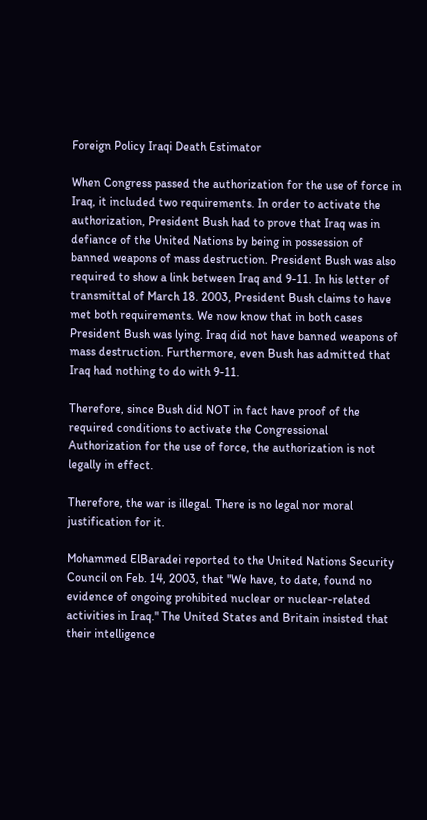Foreign Policy Iraqi Death Estimator

When Congress passed the authorization for the use of force in Iraq, it included two requirements. In order to activate the authorization, President Bush had to prove that Iraq was in defiance of the United Nations by being in possession of banned weapons of mass destruction. President Bush was also required to show a link between Iraq and 9-11. In his letter of transmittal of March 18. 2003, President Bush claims to have met both requirements. We now know that in both cases President Bush was lying. Iraq did not have banned weapons of mass destruction. Furthermore, even Bush has admitted that Iraq had nothing to do with 9-11.

Therefore, since Bush did NOT in fact have proof of the required conditions to activate the Congressional Authorization for the use of force, the authorization is not legally in effect.

Therefore, the war is illegal. There is no legal nor moral justification for it.

Mohammed ElBaradei reported to the United Nations Security Council on Feb. 14, 2003, that "We have, to date, found no evidence of ongoing prohibited nuclear or nuclear-related activities in Iraq." The United States and Britain insisted that their intelligence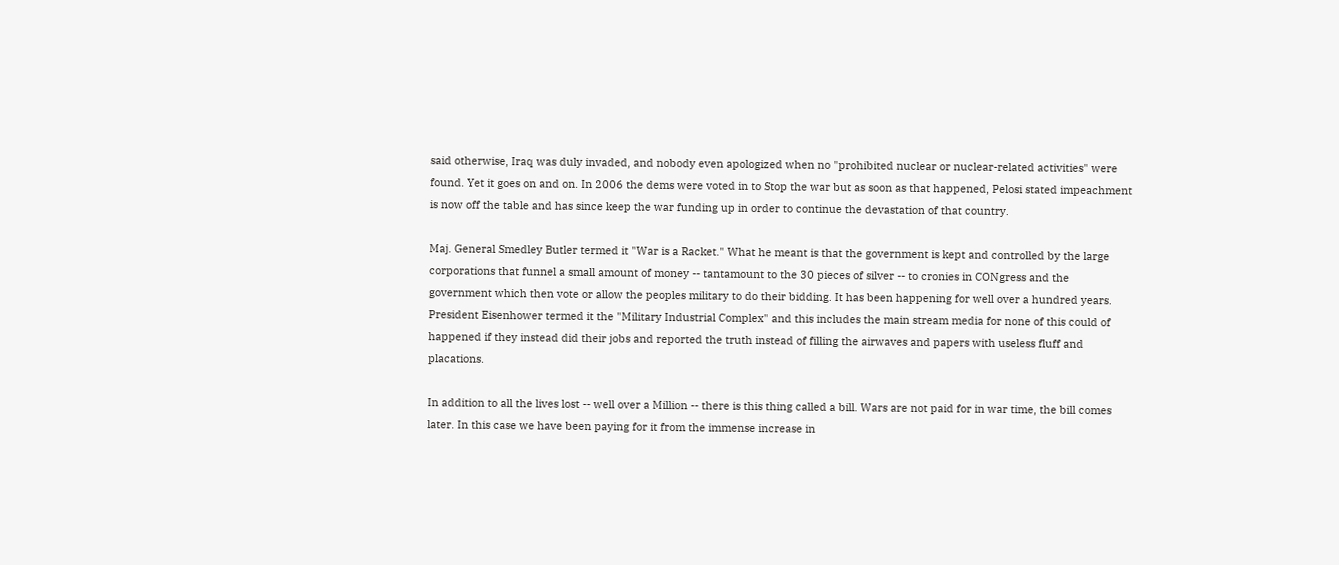said otherwise, Iraq was duly invaded, and nobody even apologized when no "prohibited nuclear or nuclear-related activities" were found. Yet it goes on and on. In 2006 the dems were voted in to Stop the war but as soon as that happened, Pelosi stated impeachment is now off the table and has since keep the war funding up in order to continue the devastation of that country.

Maj. General Smedley Butler termed it "War is a Racket." What he meant is that the government is kept and controlled by the large corporations that funnel a small amount of money -- tantamount to the 30 pieces of silver -- to cronies in CONgress and the government which then vote or allow the peoples military to do their bidding. It has been happening for well over a hundred years. President Eisenhower termed it the "Military Industrial Complex" and this includes the main stream media for none of this could of happened if they instead did their jobs and reported the truth instead of filling the airwaves and papers with useless fluff and placations.

In addition to all the lives lost -- well over a Million -- there is this thing called a bill. Wars are not paid for in war time, the bill comes later. In this case we have been paying for it from the immense increase in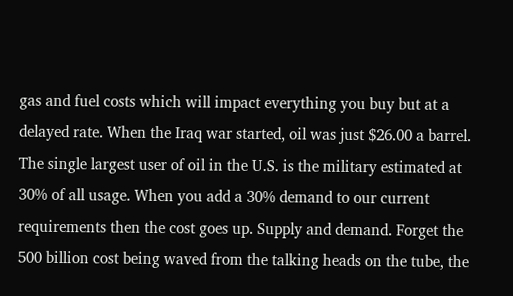gas and fuel costs which will impact everything you buy but at a delayed rate. When the Iraq war started, oil was just $26.00 a barrel. The single largest user of oil in the U.S. is the military estimated at 30% of all usage. When you add a 30% demand to our current requirements then the cost goes up. Supply and demand. Forget the 500 billion cost being waved from the talking heads on the tube, the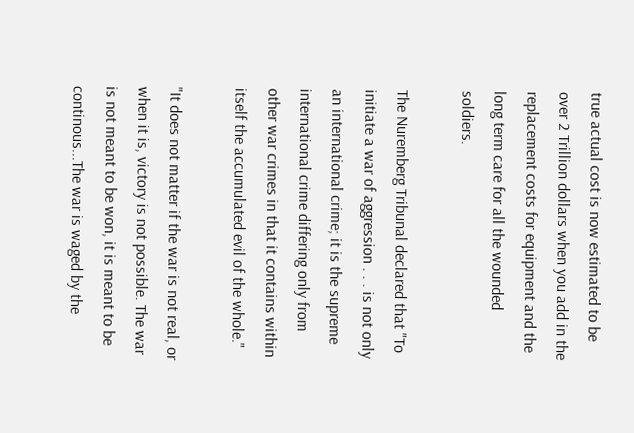true actual cost is now estimated to be over 2 Trillion dollars when you add in the replacement costs for equipment and the long term care for all the wounded soldiers.

The Nuremberg Tribunal declared that "To initiate a war of aggression . . . is not only an international crime; it is the supreme international crime differing only from other war crimes in that it contains within itself the accumulated evil of the whole."

"It does not matter if the war is not real, or when it is, victory is not possible. The war is not meant to be won, it is meant to be continous...The war is waged by the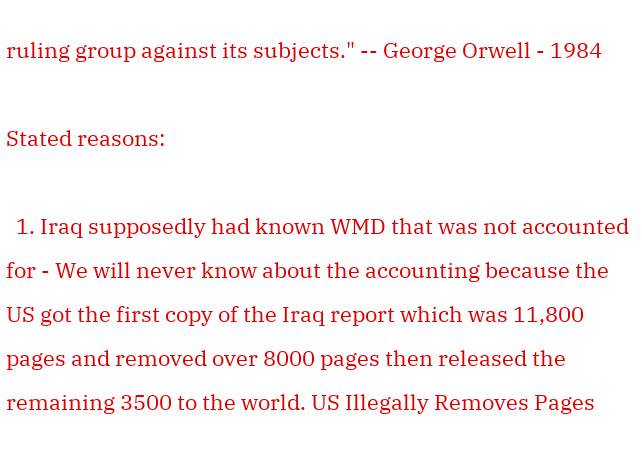ruling group against its subjects." -- George Orwell - 1984

Stated reasons:

  1. Iraq supposedly had known WMD that was not accounted for - We will never know about the accounting because the US got the first copy of the Iraq report which was 11,800 pages and removed over 8000 pages then released the remaining 3500 to the world. US Illegally Removes Pages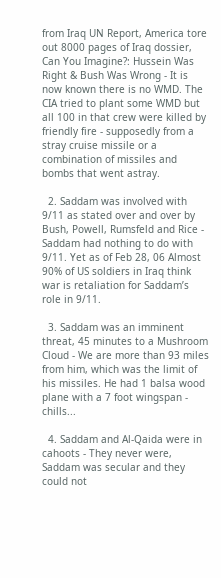from Iraq UN Report, America tore out 8000 pages of Iraq dossier, Can You Imagine?: Hussein Was Right & Bush Was Wrong - It is now known there is no WMD. The CIA tried to plant some WMD but all 100 in that crew were killed by friendly fire - supposedly from a stray cruise missile or a combination of missiles and bombs that went astray.

  2. Saddam was involved with 9/11 as stated over and over by Bush, Powell, Rumsfeld and Rice - Saddam had nothing to do with 9/11. Yet as of Feb 28, 06 Almost 90% of US soldiers in Iraq think war is retaliation for Saddam’s role in 9/11.

  3. Saddam was an imminent threat, 45 minutes to a Mushroom Cloud - We are more than 93 miles from him, which was the limit of his missiles. He had 1 balsa wood plane with a 7 foot wingspan - chills...

  4. Saddam and Al-Qaida were in cahoots - They never were, Saddam was secular and they could not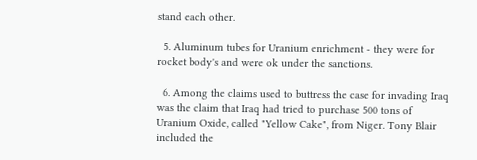stand each other.

  5. Aluminum tubes for Uranium enrichment - they were for rocket body's and were ok under the sanctions.

  6. Among the claims used to buttress the case for invading Iraq was the claim that Iraq had tried to purchase 500 tons of Uranium Oxide, called "Yellow Cake", from Niger. Tony Blair included the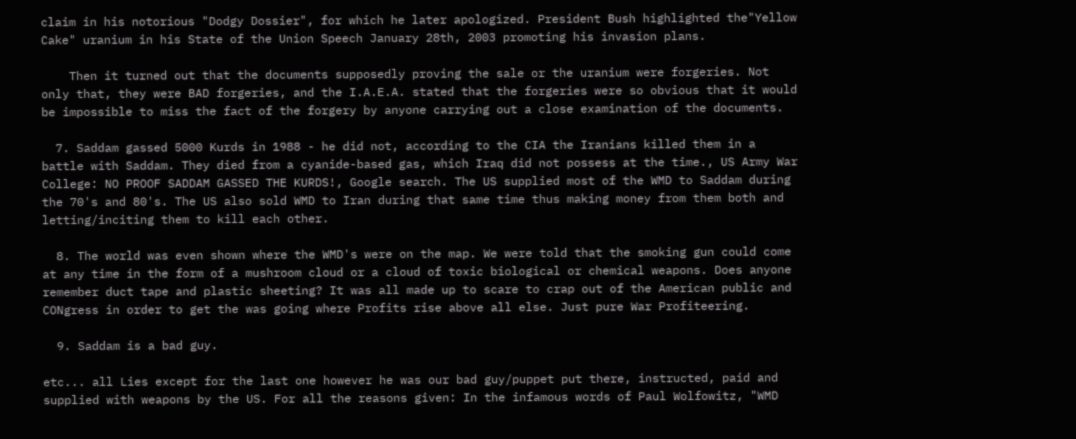claim in his notorious "Dodgy Dossier", for which he later apologized. President Bush highlighted the"Yellow Cake" uranium in his State of the Union Speech January 28th, 2003 promoting his invasion plans.

    Then it turned out that the documents supposedly proving the sale or the uranium were forgeries. Not only that, they were BAD forgeries, and the I.A.E.A. stated that the forgeries were so obvious that it would be impossible to miss the fact of the forgery by anyone carrying out a close examination of the documents.

  7. Saddam gassed 5000 Kurds in 1988 - he did not, according to the CIA the Iranians killed them in a battle with Saddam. They died from a cyanide-based gas, which Iraq did not possess at the time., US Army War College: NO PROOF SADDAM GASSED THE KURDS!, Google search. The US supplied most of the WMD to Saddam during the 70's and 80's. The US also sold WMD to Iran during that same time thus making money from them both and letting/inciting them to kill each other.

  8. The world was even shown where the WMD's were on the map. We were told that the smoking gun could come at any time in the form of a mushroom cloud or a cloud of toxic biological or chemical weapons. Does anyone remember duct tape and plastic sheeting? It was all made up to scare to crap out of the American public and CONgress in order to get the was going where Profits rise above all else. Just pure War Profiteering.

  9. Saddam is a bad guy.

etc... all Lies except for the last one however he was our bad guy/puppet put there, instructed, paid and supplied with weapons by the US. For all the reasons given: In the infamous words of Paul Wolfowitz, "WMD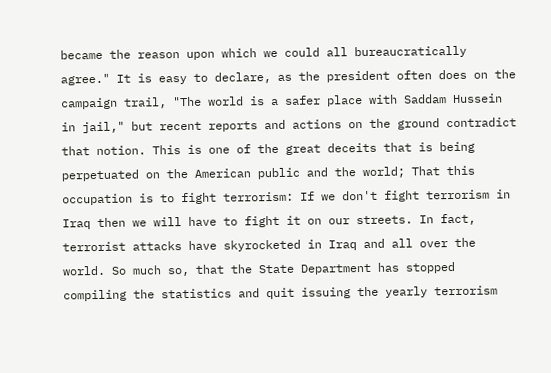became the reason upon which we could all bureaucratically agree." It is easy to declare, as the president often does on the campaign trail, "The world is a safer place with Saddam Hussein in jail," but recent reports and actions on the ground contradict that notion. This is one of the great deceits that is being perpetuated on the American public and the world; That this occupation is to fight terrorism: If we don't fight terrorism in Iraq then we will have to fight it on our streets. In fact, terrorist attacks have skyrocketed in Iraq and all over the world. So much so, that the State Department has stopped compiling the statistics and quit issuing the yearly terrorism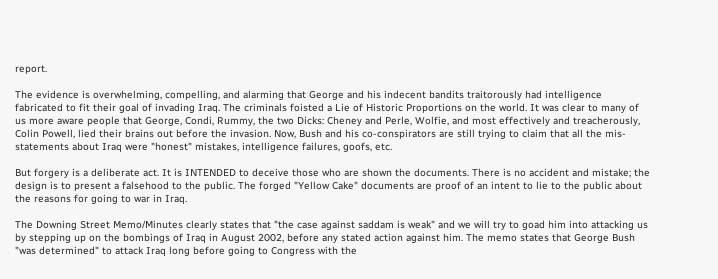report.

The evidence is overwhelming, compelling, and alarming that George and his indecent bandits traitorously had intelligence fabricated to fit their goal of invading Iraq. The criminals foisted a Lie of Historic Proportions on the world. It was clear to many of us more aware people that George, Condi, Rummy, the two Dicks: Cheney and Perle, Wolfie, and most effectively and treacherously, Colin Powell, lied their brains out before the invasion. Now, Bush and his co-conspirators are still trying to claim that all the mis-statements about Iraq were "honest" mistakes, intelligence failures, goofs, etc.

But forgery is a deliberate act. It is INTENDED to deceive those who are shown the documents. There is no accident and mistake; the design is to present a falsehood to the public. The forged "Yellow Cake" documents are proof of an intent to lie to the public about the reasons for going to war in Iraq.

The Downing Street Memo/Minutes clearly states that "the case against saddam is weak" and we will try to goad him into attacking us by stepping up on the bombings of Iraq in August 2002, before any stated action against him. The memo states that George Bush "was determined" to attack Iraq long before going to Congress with the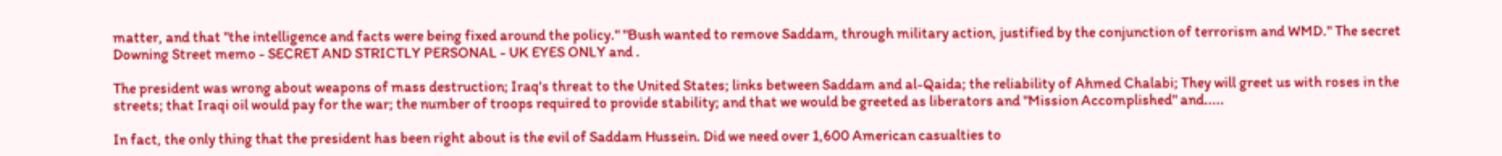matter, and that "the intelligence and facts were being fixed around the policy." "Bush wanted to remove Saddam, through military action, justified by the conjunction of terrorism and WMD." The secret Downing Street memo - SECRET AND STRICTLY PERSONAL - UK EYES ONLY and .

The president was wrong about weapons of mass destruction; Iraq's threat to the United States; links between Saddam and al-Qaida; the reliability of Ahmed Chalabi; They will greet us with roses in the streets; that Iraqi oil would pay for the war; the number of troops required to provide stability; and that we would be greeted as liberators and "Mission Accomplished" and.....

In fact, the only thing that the president has been right about is the evil of Saddam Hussein. Did we need over 1,600 American casualties to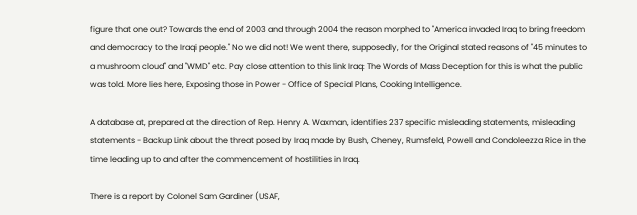figure that one out? Towards the end of 2003 and through 2004 the reason morphed to "America invaded Iraq to bring freedom and democracy to the Iraqi people." No we did not! We went there, supposedly, for the Original stated reasons of "45 minutes to a mushroom cloud" and "WMD" etc. Pay close attention to this link Iraq: The Words of Mass Deception for this is what the public was told. More lies here, Exposing those in Power - Office of Special Plans, Cooking Intelligence.

A database at, prepared at the direction of Rep. Henry A. Waxman, identifies 237 specific misleading statements, misleading statements - Backup Link about the threat posed by Iraq made by Bush, Cheney, Rumsfeld, Powell and Condoleezza Rice in the time leading up to and after the commencement of hostilities in Iraq.

There is a report by Colonel Sam Gardiner (USAF,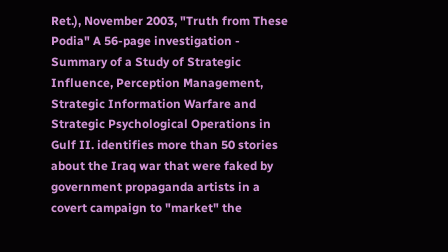Ret.), November 2003, "Truth from These Podia" A 56-page investigation - Summary of a Study of Strategic Influence, Perception Management, Strategic Information Warfare and Strategic Psychological Operations in Gulf II. identifies more than 50 stories about the Iraq war that were faked by government propaganda artists in a covert campaign to "market" the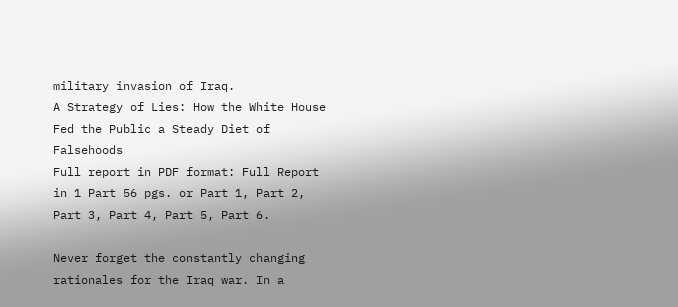military invasion of Iraq.
A Strategy of Lies: How the White House Fed the Public a Steady Diet of Falsehoods
Full report in PDF format: Full Report in 1 Part 56 pgs. or Part 1, Part 2, Part 3, Part 4, Part 5, Part 6.

Never forget the constantly changing rationales for the Iraq war. In a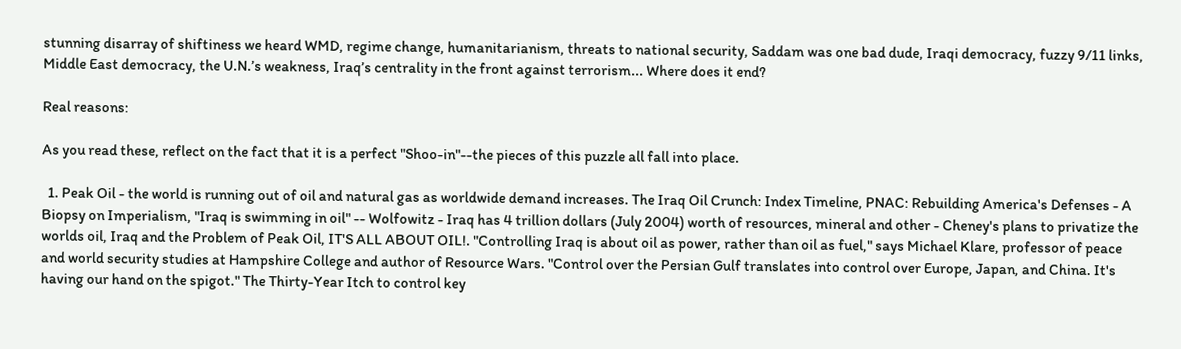stunning disarray of shiftiness we heard WMD, regime change, humanitarianism, threats to national security, Saddam was one bad dude, Iraqi democracy, fuzzy 9/11 links, Middle East democracy, the U.N.’s weakness, Iraq’s centrality in the front against terrorism... Where does it end?

Real reasons:

As you read these, reflect on the fact that it is a perfect "Shoo-in"--the pieces of this puzzle all fall into place.

  1. Peak Oil - the world is running out of oil and natural gas as worldwide demand increases. The Iraq Oil Crunch: Index Timeline, PNAC: Rebuilding America's Defenses - A Biopsy on Imperialism, "Iraq is swimming in oil" -- Wolfowitz - Iraq has 4 trillion dollars (July 2004) worth of resources, mineral and other - Cheney's plans to privatize the worlds oil, Iraq and the Problem of Peak Oil, IT'S ALL ABOUT OIL!. "Controlling Iraq is about oil as power, rather than oil as fuel," says Michael Klare, professor of peace and world security studies at Hampshire College and author of Resource Wars. "Control over the Persian Gulf translates into control over Europe, Japan, and China. It's having our hand on the spigot." The Thirty-Year Itch to control key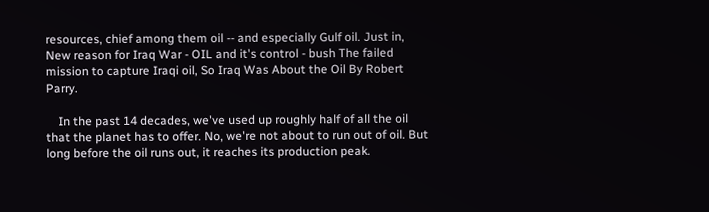resources, chief among them oil -- and especially Gulf oil. Just in, New reason for Iraq War - OIL and it's control - bush The failed mission to capture Iraqi oil, So Iraq Was About the Oil By Robert Parry.

    In the past 14 decades, we've used up roughly half of all the oil that the planet has to offer. No, we're not about to run out of oil. But long before the oil runs out, it reaches its production peak.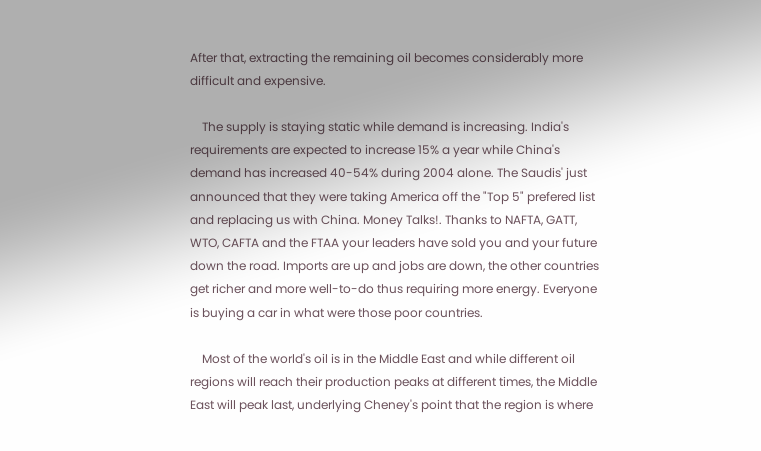After that, extracting the remaining oil becomes considerably more difficult and expensive.

    The supply is staying static while demand is increasing. India's requirements are expected to increase 15% a year while China's demand has increased 40-54% during 2004 alone. The Saudis' just announced that they were taking America off the "Top 5" prefered list and replacing us with China. Money Talks!. Thanks to NAFTA, GATT, WTO, CAFTA and the FTAA your leaders have sold you and your future down the road. Imports are up and jobs are down, the other countries get richer and more well-to-do thus requiring more energy. Everyone is buying a car in what were those poor countries.

    Most of the world's oil is in the Middle East and while different oil regions will reach their production peaks at different times, the Middle East will peak last, underlying Cheney's point that the region is where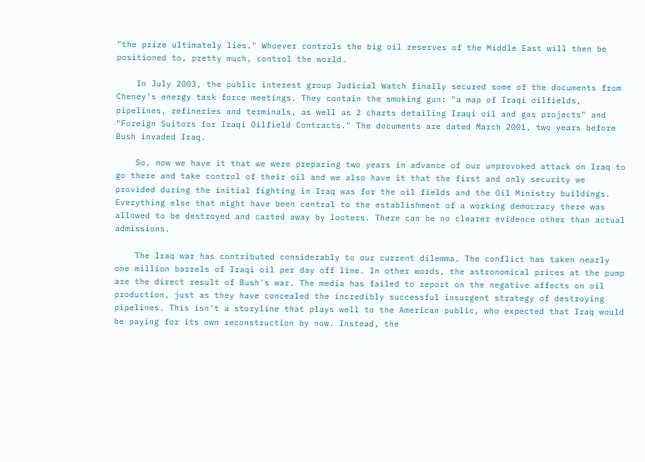"the prize ultimately lies." Whoever controls the big oil reserves of the Middle East will then be positioned to, pretty much, control the world.

    In July 2003, the public interest group Judicial Watch finally secured some of the documents from Cheney's energy task force meetings. They contain the smoking gun: "a map of Iraqi oilfields, pipelines, refineries and terminals, as well as 2 charts detailing Iraqi oil and gas projects" and "Foreign Suitors for Iraqi Oilfield Contracts." The documents are dated March 2001, two years before Bush invaded Iraq.

    So, now we have it that we were preparing two years in advance of our unprovoked attack on Iraq to go there and take control of their oil and we also have it that the first and only security we provided during the initial fighting in Iraq was for the oil fields and the Oil Ministry buildings. Everything else that might have been central to the establishment of a working democracy there was allowed to be destroyed and carted away by looters. There can be no clearer evidence other than actual admissions.

    The Iraq war has contributed considerably to our current dilemma. The conflict has taken nearly one million barrels of Iraqi oil per day off line. In other words, the astronomical prices at the pump are the direct result of Bush's war. The media has failed to report on the negative affects on oil production, just as they have concealed the incredibly successful insurgent strategy of destroying pipelines. This isn't a storyline that plays well to the American public, who expected that Iraq would be paying for its own reconstruction by now. Instead, the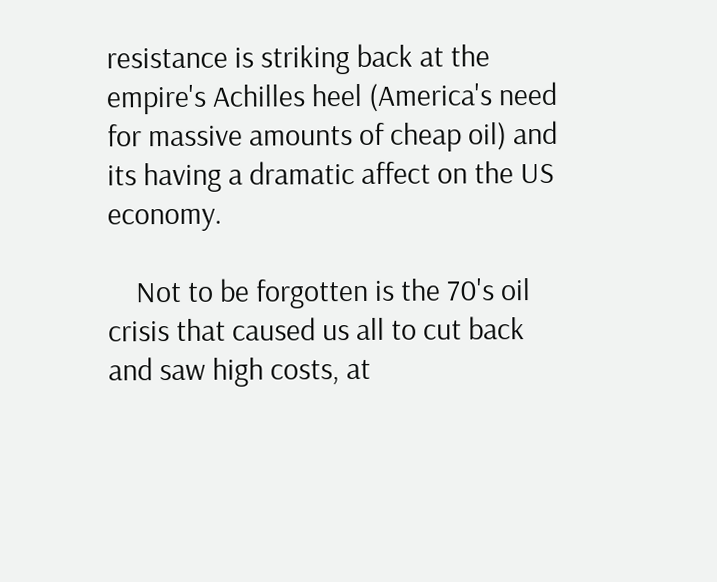resistance is striking back at the empire's Achilles heel (America's need for massive amounts of cheap oil) and its having a dramatic affect on the US economy.

    Not to be forgotten is the 70's oil crisis that caused us all to cut back and saw high costs, at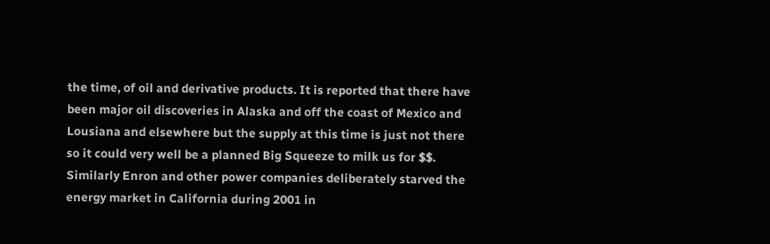the time, of oil and derivative products. It is reported that there have been major oil discoveries in Alaska and off the coast of Mexico and Lousiana and elsewhere but the supply at this time is just not there so it could very well be a planned Big Squeeze to milk us for $$. Similarly Enron and other power companies deliberately starved the energy market in California during 2001 in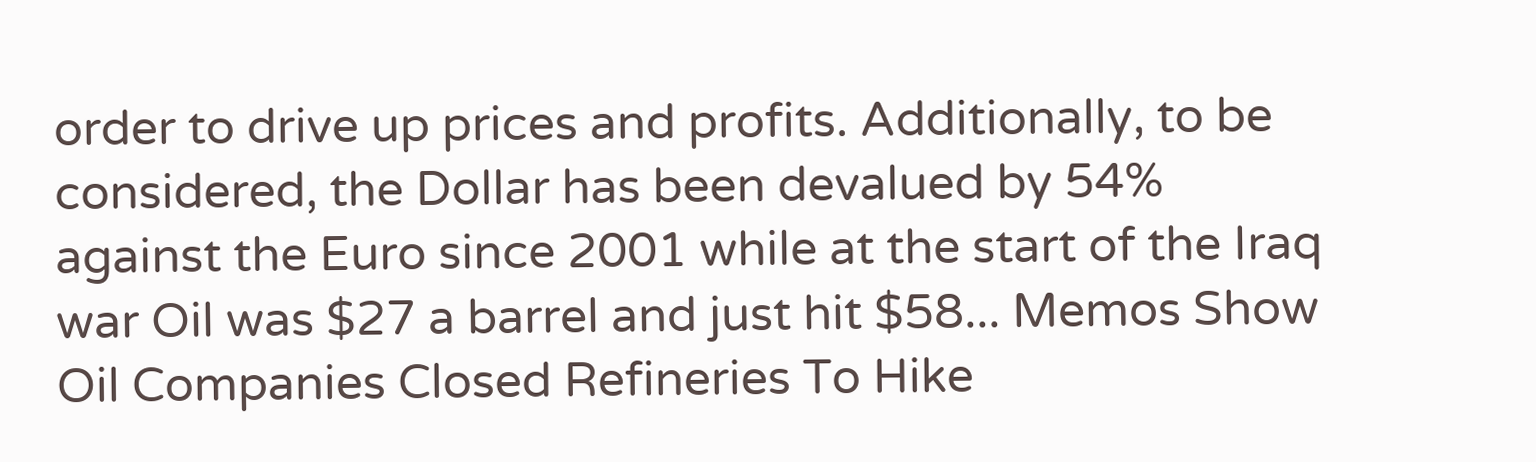order to drive up prices and profits. Additionally, to be considered, the Dollar has been devalued by 54% against the Euro since 2001 while at the start of the Iraq war Oil was $27 a barrel and just hit $58... Memos Show Oil Companies Closed Refineries To Hike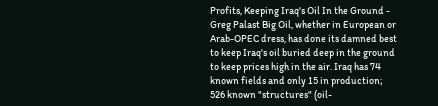Profits, Keeping Iraq's Oil In the Ground - Greg Palast Big Oil, whether in European or Arab-OPEC dress, has done its damned best to keep Iraq's oil buried deep in the ground to keep prices high in the air. Iraq has 74 known fields and only 15 in production; 526 known "structures" (oil-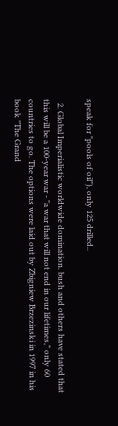speak for "pools of oil"), only 125 drilled..

  2. Global Imperialistic worldwide domination. bush and others have stated that this will be a 100-year war - "a war that will not end in our lifetimes," only 60 countries to go. The options were laid out by Zbigniew Brzezinski in 1997 in his book "The Grand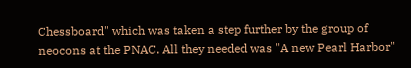Chessboard" which was taken a step further by the group of neocons at the PNAC. All they needed was "A new Pearl Harbor"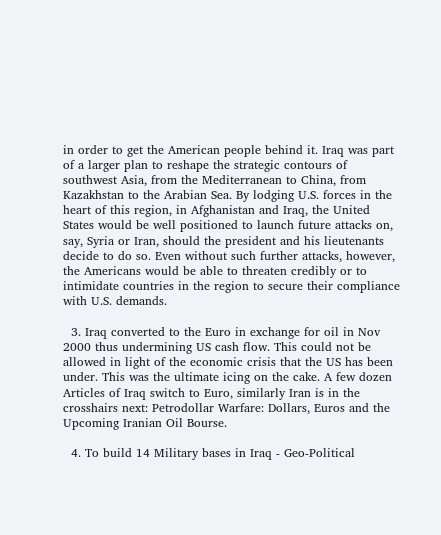in order to get the American people behind it. Iraq was part of a larger plan to reshape the strategic contours of southwest Asia, from the Mediterranean to China, from Kazakhstan to the Arabian Sea. By lodging U.S. forces in the heart of this region, in Afghanistan and Iraq, the United States would be well positioned to launch future attacks on, say, Syria or Iran, should the president and his lieutenants decide to do so. Even without such further attacks, however, the Americans would be able to threaten credibly or to intimidate countries in the region to secure their compliance with U.S. demands.

  3. Iraq converted to the Euro in exchange for oil in Nov 2000 thus undermining US cash flow. This could not be allowed in light of the economic crisis that the US has been under. This was the ultimate icing on the cake. A few dozen Articles of Iraq switch to Euro, similarly Iran is in the crosshairs next: Petrodollar Warfare: Dollars, Euros and the Upcoming Iranian Oil Bourse.

  4. To build 14 Military bases in Iraq - Geo-Political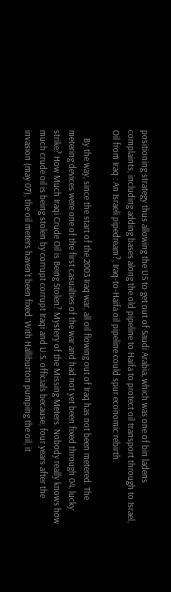positioning strategy thus allowing the US to get out of Saudi Arabia, which was one of bin ladens complaints, including adding bases along the old pipeline to Haifa to protect oil transport through to Israel, Oil from Iraq : An Israeli pipedream?, Iraq-to-Haifa oil pipeline could spur economic rebirth.

    By the way, since the start of the 2003 Iraq war, all oil flowing out of Iraq has not been metered. The metering devices were one of the first casualties of the war and had not yet been fixed through 04, lucky strike? How Much Iraqi Crude Oil is Being Stolen? Mystery of the Missing Meters. Nobody really knows how much crude oil is being stolen by corrupt corrupt Iraqi and U.S. officials because, four years after the invasion (may 07), the oil meters haven't been fixed. With Halliburton pumping the oil, it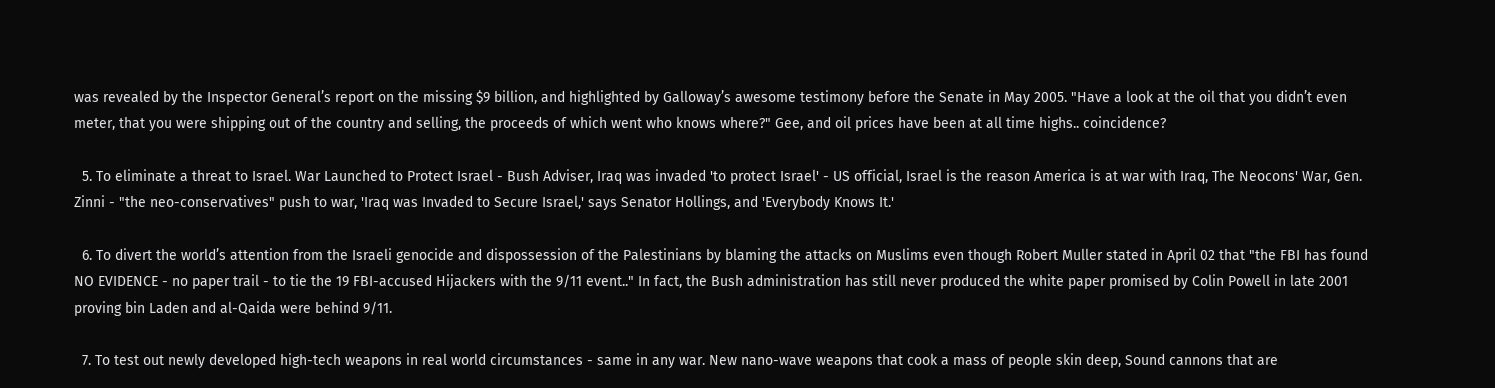was revealed by the Inspector General’s report on the missing $9 billion, and highlighted by Galloway’s awesome testimony before the Senate in May 2005. "Have a look at the oil that you didn’t even meter, that you were shipping out of the country and selling, the proceeds of which went who knows where?" Gee, and oil prices have been at all time highs.. coincidence?

  5. To eliminate a threat to Israel. War Launched to Protect Israel - Bush Adviser, Iraq was invaded 'to protect Israel' - US official, Israel is the reason America is at war with Iraq, The Neocons' War, Gen. Zinni - "the neo-conservatives" push to war, 'Iraq was Invaded to Secure Israel,' says Senator Hollings, and 'Everybody Knows It.'

  6. To divert the world’s attention from the Israeli genocide and dispossession of the Palestinians by blaming the attacks on Muslims even though Robert Muller stated in April 02 that "the FBI has found NO EVIDENCE - no paper trail - to tie the 19 FBI-accused Hijackers with the 9/11 event.." In fact, the Bush administration has still never produced the white paper promised by Colin Powell in late 2001 proving bin Laden and al-Qaida were behind 9/11.

  7. To test out newly developed high-tech weapons in real world circumstances - same in any war. New nano-wave weapons that cook a mass of people skin deep, Sound cannons that are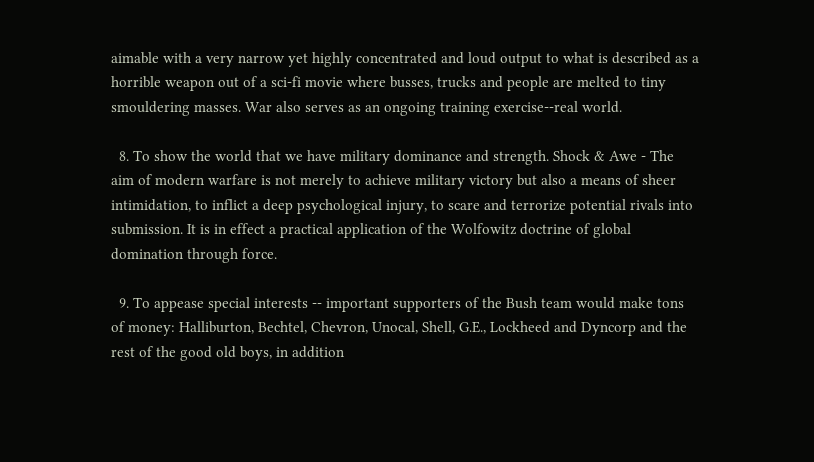aimable with a very narrow yet highly concentrated and loud output to what is described as a horrible weapon out of a sci-fi movie where busses, trucks and people are melted to tiny smouldering masses. War also serves as an ongoing training exercise--real world.

  8. To show the world that we have military dominance and strength. Shock & Awe - The aim of modern warfare is not merely to achieve military victory but also a means of sheer intimidation, to inflict a deep psychological injury, to scare and terrorize potential rivals into submission. It is in effect a practical application of the Wolfowitz doctrine of global domination through force.

  9. To appease special interests -- important supporters of the Bush team would make tons of money: Halliburton, Bechtel, Chevron, Unocal, Shell, G.E., Lockheed and Dyncorp and the rest of the good old boys, in addition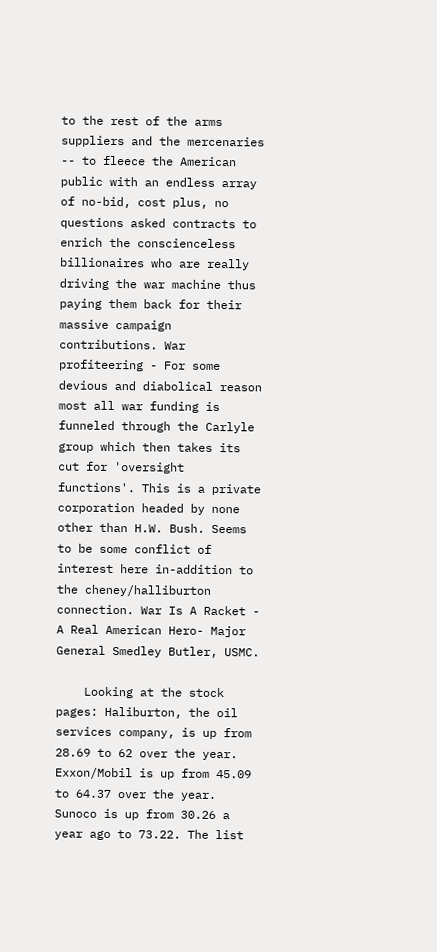to the rest of the arms suppliers and the mercenaries -- to fleece the American public with an endless array of no-bid, cost plus, no questions asked contracts to enrich the conscienceless billionaires who are really driving the war machine thus paying them back for their massive campaign contributions. War profiteering - For some devious and diabolical reason most all war funding is funneled through the Carlyle group which then takes its cut for 'oversight functions'. This is a private corporation headed by none other than H.W. Bush. Seems to be some conflict of interest here in-addition to the cheney/halliburton connection. War Is A Racket - A Real American Hero- Major General Smedley Butler, USMC.

    Looking at the stock pages: Haliburton, the oil services company, is up from 28.69 to 62 over the year. Exxon/Mobil is up from 45.09 to 64.37 over the year. Sunoco is up from 30.26 a year ago to 73.22. The list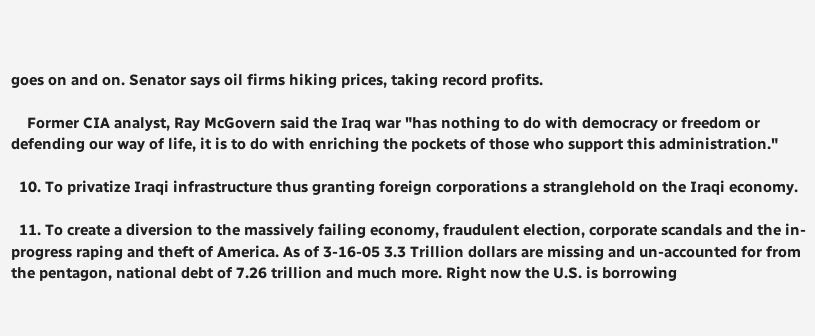goes on and on. Senator says oil firms hiking prices, taking record profits.

    Former CIA analyst, Ray McGovern said the Iraq war "has nothing to do with democracy or freedom or defending our way of life, it is to do with enriching the pockets of those who support this administration."

  10. To privatize Iraqi infrastructure thus granting foreign corporations a stranglehold on the Iraqi economy.

  11. To create a diversion to the massively failing economy, fraudulent election, corporate scandals and the in-progress raping and theft of America. As of 3-16-05 3.3 Trillion dollars are missing and un-accounted for from the pentagon, national debt of 7.26 trillion and much more. Right now the U.S. is borrowing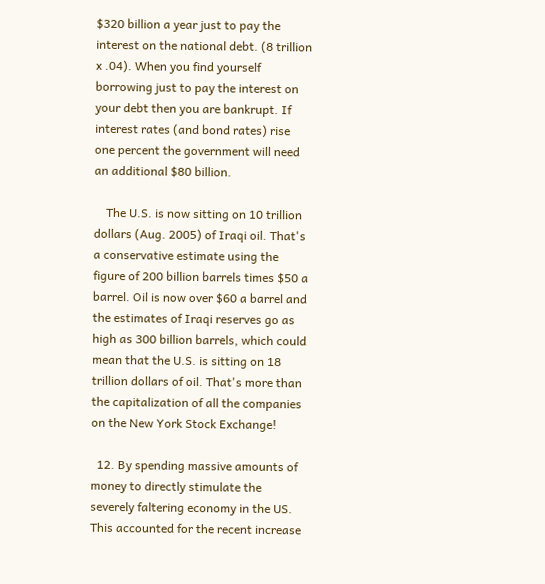$320 billion a year just to pay the interest on the national debt. (8 trillion x .04). When you find yourself borrowing just to pay the interest on your debt then you are bankrupt. If interest rates (and bond rates) rise one percent the government will need an additional $80 billion.

    The U.S. is now sitting on 10 trillion dollars (Aug. 2005) of Iraqi oil. That's a conservative estimate using the figure of 200 billion barrels times $50 a barrel. Oil is now over $60 a barrel and the estimates of Iraqi reserves go as high as 300 billion barrels, which could mean that the U.S. is sitting on 18 trillion dollars of oil. That's more than the capitalization of all the companies on the New York Stock Exchange!

  12. By spending massive amounts of money to directly stimulate the severely faltering economy in the US. This accounted for the recent increase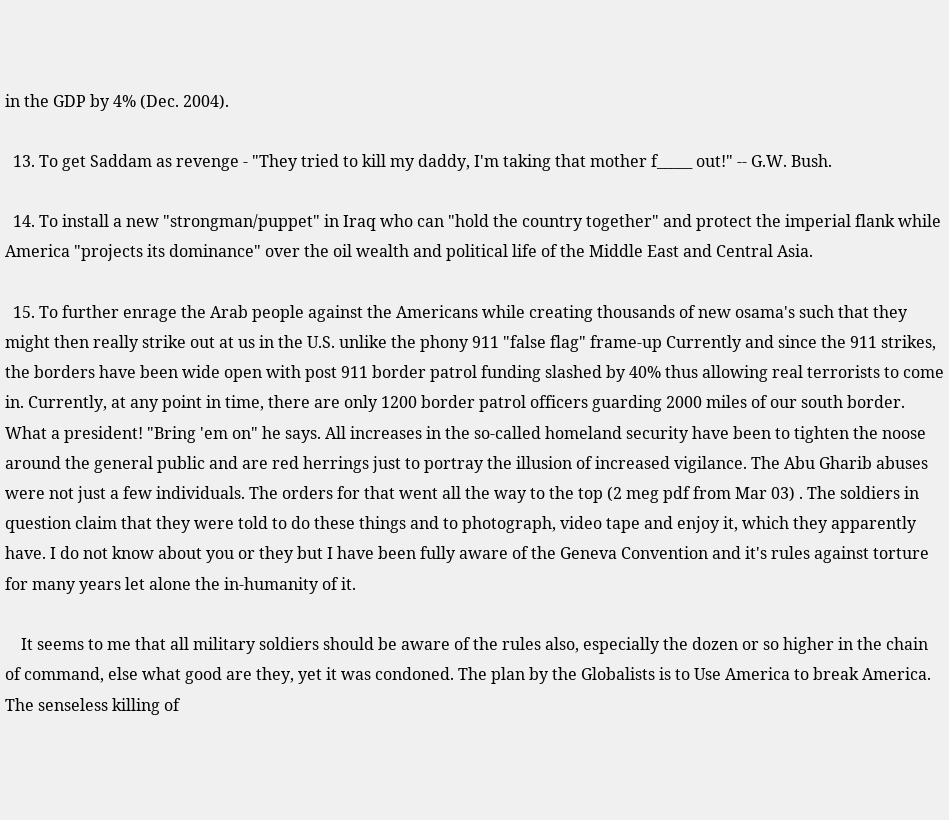in the GDP by 4% (Dec. 2004).

  13. To get Saddam as revenge - "They tried to kill my daddy, I'm taking that mother f_____ out!" -- G.W. Bush.

  14. To install a new "strongman/puppet" in Iraq who can "hold the country together" and protect the imperial flank while America "projects its dominance" over the oil wealth and political life of the Middle East and Central Asia.

  15. To further enrage the Arab people against the Americans while creating thousands of new osama's such that they might then really strike out at us in the U.S. unlike the phony 911 "false flag" frame-up Currently and since the 911 strikes, the borders have been wide open with post 911 border patrol funding slashed by 40% thus allowing real terrorists to come in. Currently, at any point in time, there are only 1200 border patrol officers guarding 2000 miles of our south border. What a president! "Bring 'em on" he says. All increases in the so-called homeland security have been to tighten the noose around the general public and are red herrings just to portray the illusion of increased vigilance. The Abu Gharib abuses were not just a few individuals. The orders for that went all the way to the top (2 meg pdf from Mar 03) . The soldiers in question claim that they were told to do these things and to photograph, video tape and enjoy it, which they apparently have. I do not know about you or they but I have been fully aware of the Geneva Convention and it's rules against torture for many years let alone the in-humanity of it.

    It seems to me that all military soldiers should be aware of the rules also, especially the dozen or so higher in the chain of command, else what good are they, yet it was condoned. The plan by the Globalists is to Use America to break America. The senseless killing of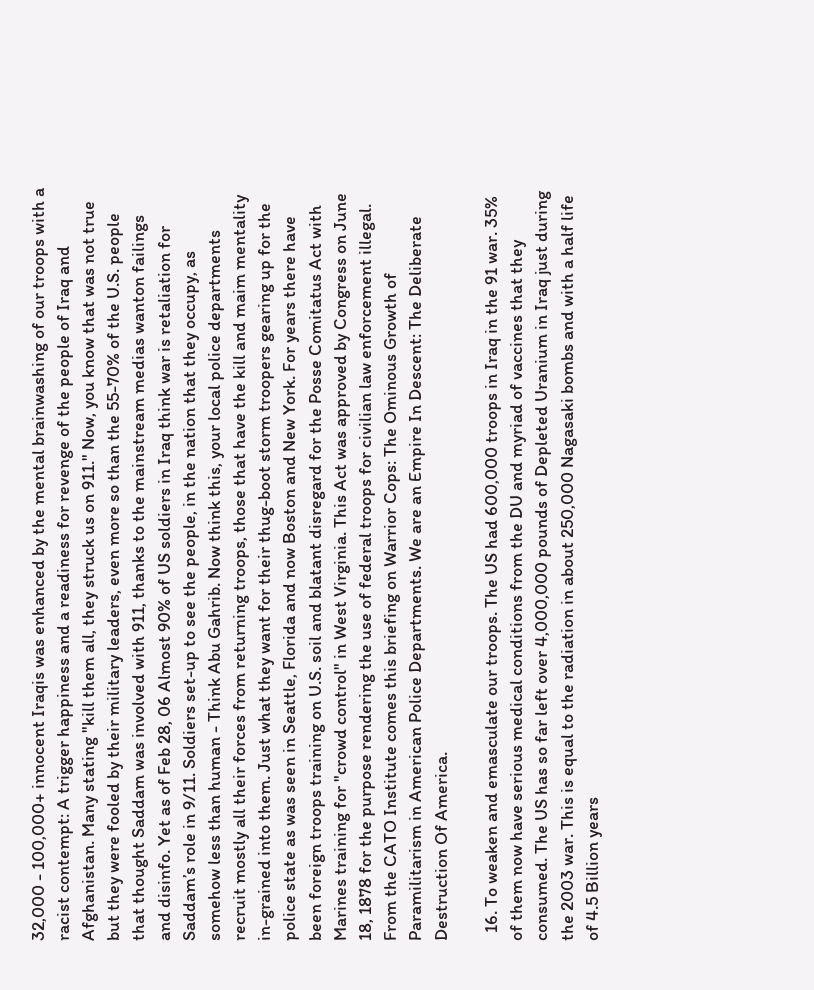32,000 - 100,000+ innocent Iraqis was enhanced by the mental brainwashing of our troops with a racist contempt: A trigger happiness and a readiness for revenge of the people of Iraq and Afghanistan. Many stating "kill them all, they struck us on 911." Now, you know that was not true but they were fooled by their military leaders, even more so than the 55-70% of the U.S. people that thought Saddam was involved with 911, thanks to the mainstream medias wanton failings and disinfo. Yet as of Feb 28, 06 Almost 90% of US soldiers in Iraq think war is retaliation for Saddam’s role in 9/11. Soldiers set-up to see the people, in the nation that they occupy, as somehow less than human - Think Abu Gahrib. Now think this, your local police departments recruit mostly all their forces from returning troops, those that have the kill and maim mentality in-grained into them. Just what they want for their thug-boot storm troopers gearing up for the police state as was seen in Seattle, Florida and now Boston and New York. For years there have been foreign troops training on U.S. soil and blatant disregard for the Posse Comitatus Act with Marines training for "crowd control" in West Virginia. This Act was approved by Congress on June 18, 1878 for the purpose rendering the use of federal troops for civilian law enforcement illegal. From the CATO Institute comes this briefing on Warrior Cops: The Ominous Growth of Paramilitarism in American Police Departments. We are an Empire In Descent: The Deliberate Destruction Of America.

  16. To weaken and emasculate our troops. The US had 600,000 troops in Iraq in the 91 war. 35% of them now have serious medical conditions from the DU and myriad of vaccines that they consumed. The US has so far left over 4,000,000 pounds of Depleted Uranium in Iraq just during the 2003 war. This is equal to the radiation in about 250,000 Nagasaki bombs and with a half life of 4.5 Billion years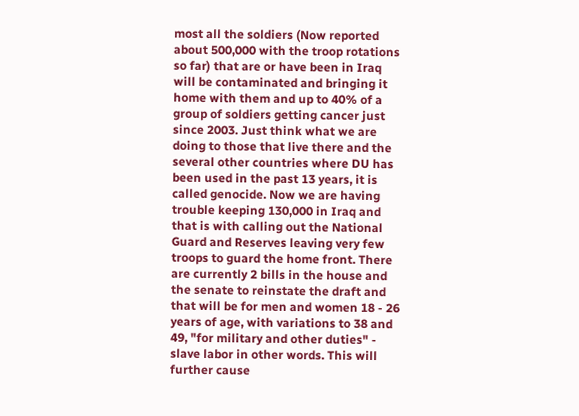most all the soldiers (Now reported about 500,000 with the troop rotations so far) that are or have been in Iraq will be contaminated and bringing it home with them and up to 40% of a group of soldiers getting cancer just since 2003. Just think what we are doing to those that live there and the several other countries where DU has been used in the past 13 years, it is called genocide. Now we are having trouble keeping 130,000 in Iraq and that is with calling out the National Guard and Reserves leaving very few troops to guard the home front. There are currently 2 bills in the house and the senate to reinstate the draft and that will be for men and women 18 - 26 years of age, with variations to 38 and 49, "for military and other duties" - slave labor in other words. This will further cause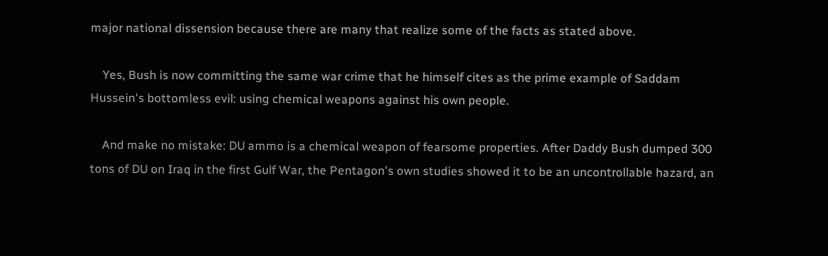major national dissension because there are many that realize some of the facts as stated above.

    Yes, Bush is now committing the same war crime that he himself cites as the prime example of Saddam Hussein's bottomless evil: using chemical weapons against his own people.

    And make no mistake: DU ammo is a chemical weapon of fearsome properties. After Daddy Bush dumped 300 tons of DU on Iraq in the first Gulf War, the Pentagon's own studies showed it to be an uncontrollable hazard, an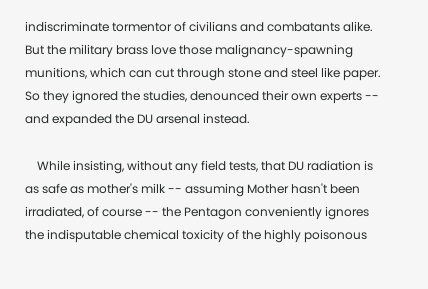indiscriminate tormentor of civilians and combatants alike. But the military brass love those malignancy-spawning munitions, which can cut through stone and steel like paper. So they ignored the studies, denounced their own experts -- and expanded the DU arsenal instead.

    While insisting, without any field tests, that DU radiation is as safe as mother's milk -- assuming Mother hasn't been irradiated, of course -- the Pentagon conveniently ignores the indisputable chemical toxicity of the highly poisonous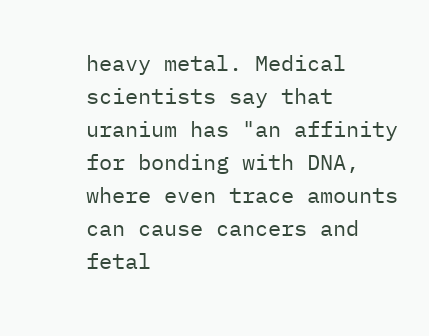heavy metal. Medical scientists say that uranium has "an affinity for bonding with DNA, where even trace amounts can cause cancers and fetal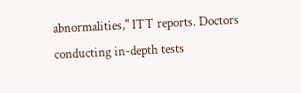abnormalities," ITT reports. Doctors conducting in-depth tests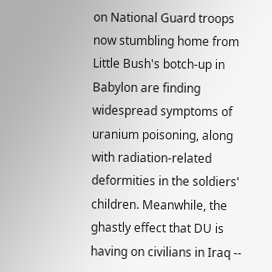on National Guard troops now stumbling home from Little Bush's botch-up in Babylon are finding widespread symptoms of uranium poisoning, along with radiation-related deformities in the soldiers' children. Meanwhile, the ghastly effect that DU is having on civilians in Iraq --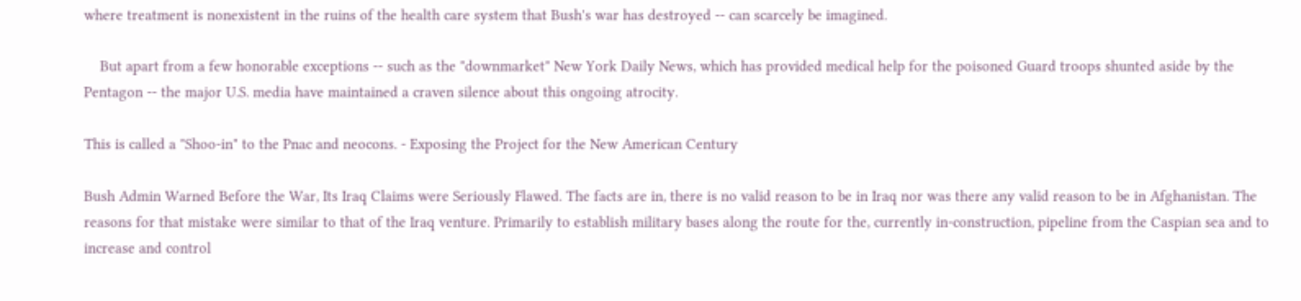where treatment is nonexistent in the ruins of the health care system that Bush's war has destroyed -- can scarcely be imagined.

    But apart from a few honorable exceptions -- such as the "downmarket" New York Daily News, which has provided medical help for the poisoned Guard troops shunted aside by the Pentagon -- the major U.S. media have maintained a craven silence about this ongoing atrocity.

This is called a "Shoo-in" to the Pnac and neocons. - Exposing the Project for the New American Century

Bush Admin Warned Before the War, Its Iraq Claims were Seriously Flawed. The facts are in, there is no valid reason to be in Iraq nor was there any valid reason to be in Afghanistan. The reasons for that mistake were similar to that of the Iraq venture. Primarily to establish military bases along the route for the, currently in-construction, pipeline from the Caspian sea and to increase and control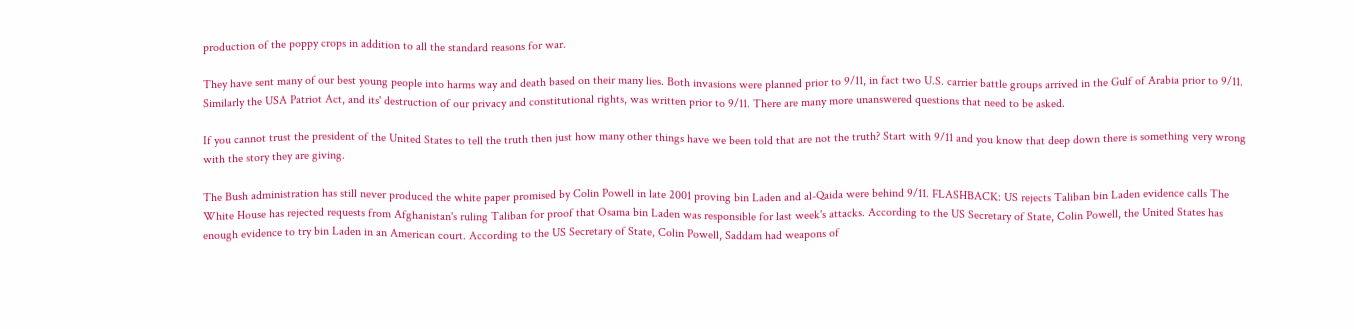production of the poppy crops in addition to all the standard reasons for war.

They have sent many of our best young people into harms way and death based on their many lies. Both invasions were planned prior to 9/11, in fact two U.S. carrier battle groups arrived in the Gulf of Arabia prior to 9/11. Similarly the USA Patriot Act, and its' destruction of our privacy and constitutional rights, was written prior to 9/11. There are many more unanswered questions that need to be asked.

If you cannot trust the president of the United States to tell the truth then just how many other things have we been told that are not the truth? Start with 9/11 and you know that deep down there is something very wrong with the story they are giving.

The Bush administration has still never produced the white paper promised by Colin Powell in late 2001 proving bin Laden and al-Qaida were behind 9/11. FLASHBACK: US rejects Taliban bin Laden evidence calls The White House has rejected requests from Afghanistan's ruling Taliban for proof that Osama bin Laden was responsible for last week's attacks. According to the US Secretary of State, Colin Powell, the United States has enough evidence to try bin Laden in an American court. According to the US Secretary of State, Colin Powell, Saddam had weapons of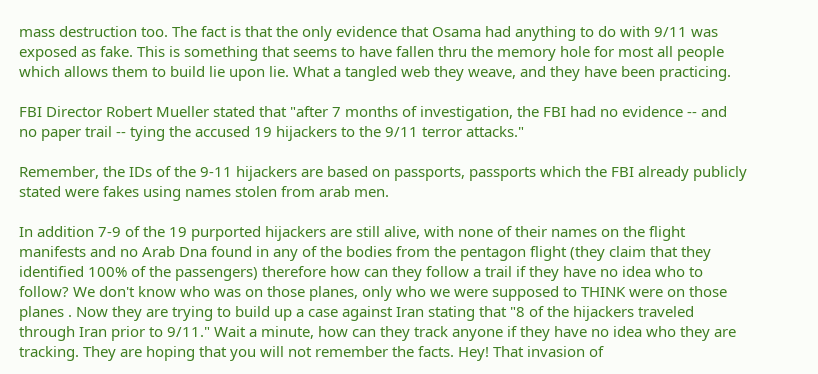mass destruction too. The fact is that the only evidence that Osama had anything to do with 9/11 was exposed as fake. This is something that seems to have fallen thru the memory hole for most all people which allows them to build lie upon lie. What a tangled web they weave, and they have been practicing.

FBI Director Robert Mueller stated that "after 7 months of investigation, the FBI had no evidence -- and no paper trail -- tying the accused 19 hijackers to the 9/11 terror attacks."

Remember, the IDs of the 9-11 hijackers are based on passports, passports which the FBI already publicly stated were fakes using names stolen from arab men.

In addition 7-9 of the 19 purported hijackers are still alive, with none of their names on the flight manifests and no Arab Dna found in any of the bodies from the pentagon flight (they claim that they identified 100% of the passengers) therefore how can they follow a trail if they have no idea who to follow? We don't know who was on those planes, only who we were supposed to THINK were on those planes . Now they are trying to build up a case against Iran stating that "8 of the hijackers traveled through Iran prior to 9/11." Wait a minute, how can they track anyone if they have no idea who they are tracking. They are hoping that you will not remember the facts. Hey! That invasion of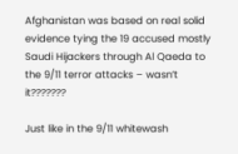Afghanistan was based on real solid evidence tying the 19 accused mostly Saudi Hijackers through Al Qaeda to the 9/11 terror attacks – wasn’t it???????

Just like in the 9/11 whitewash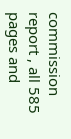commission report , all 585 pages and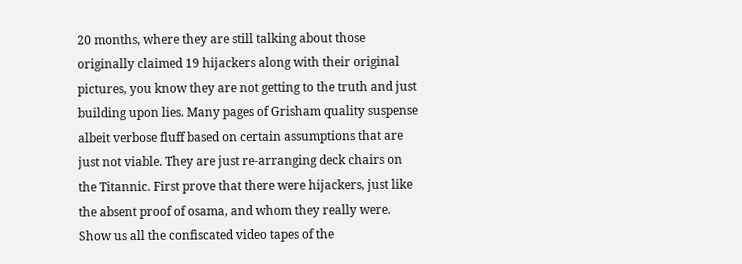20 months, where they are still talking about those originally claimed 19 hijackers along with their original pictures, you know they are not getting to the truth and just building upon lies. Many pages of Grisham quality suspense albeit verbose fluff based on certain assumptions that are just not viable. They are just re-arranging deck chairs on the Titannic. First prove that there were hijackers, just like the absent proof of osama, and whom they really were. Show us all the confiscated video tapes of the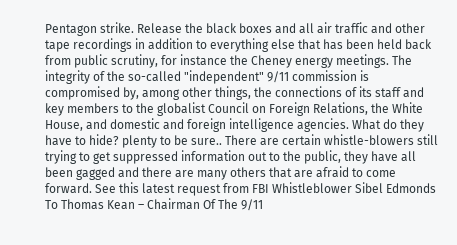Pentagon strike. Release the black boxes and all air traffic and other tape recordings in addition to everything else that has been held back from public scrutiny, for instance the Cheney energy meetings. The integrity of the so-called "independent" 9/11 commission is compromised by, among other things, the connections of its staff and key members to the globalist Council on Foreign Relations, the White House, and domestic and foreign intelligence agencies. What do they have to hide? plenty to be sure.. There are certain whistle-blowers still trying to get suppressed information out to the public, they have all been gagged and there are many others that are afraid to come forward. See this latest request from FBI Whistleblower Sibel Edmonds To Thomas Kean – Chairman Of The 9/11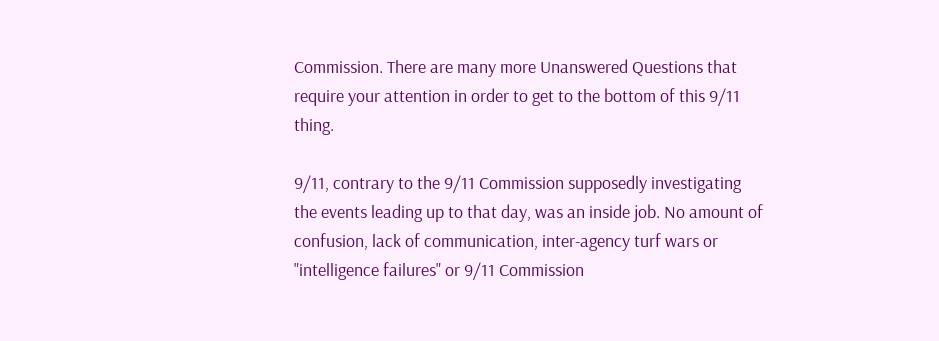Commission. There are many more Unanswered Questions that require your attention in order to get to the bottom of this 9/11 thing.

9/11, contrary to the 9/11 Commission supposedly investigating the events leading up to that day, was an inside job. No amount of confusion, lack of communication, inter-agency turf wars or "intelligence failures" or 9/11 Commission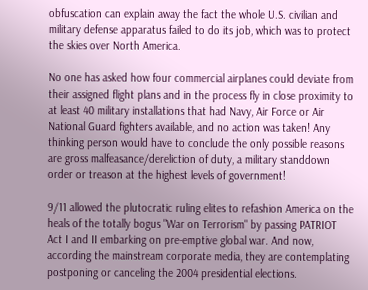obfuscation can explain away the fact the whole U.S. civilian and military defense apparatus failed to do its job, which was to protect the skies over North America.

No one has asked how four commercial airplanes could deviate from their assigned flight plans and in the process fly in close proximity to at least 40 military installations that had Navy, Air Force or Air National Guard fighters available, and no action was taken! Any thinking person would have to conclude the only possible reasons are gross malfeasance/dereliction of duty, a military standdown order or treason at the highest levels of government!

9/11 allowed the plutocratic ruling elites to refashion America on the heals of the totally bogus "War on Terrorism" by passing PATRIOT Act I and II embarking on pre-emptive global war. And now, according the mainstream corporate media, they are contemplating postponing or canceling the 2004 presidential elections.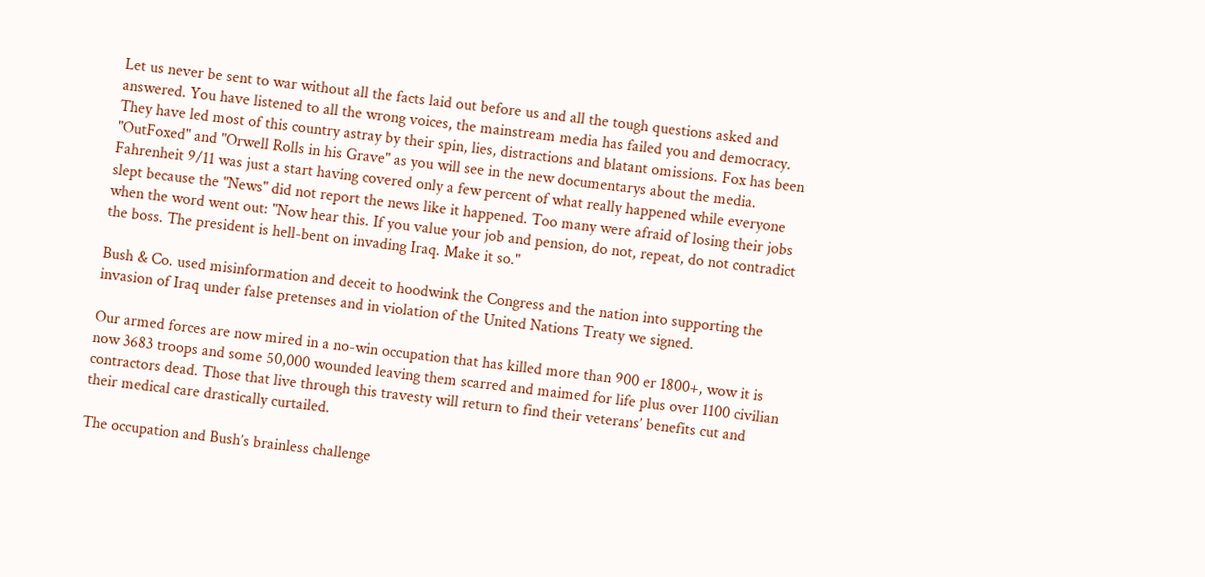Let us never be sent to war without all the facts laid out before us and all the tough questions asked and answered. You have listened to all the wrong voices, the mainstream media has failed you and democracy. They have led most of this country astray by their spin, lies, distractions and blatant omissions. Fox has been "OutFoxed" and "Orwell Rolls in his Grave" as you will see in the new documentarys about the media. Fahrenheit 9/11 was just a start having covered only a few percent of what really happened while everyone slept because the "News" did not report the news like it happened. Too many were afraid of losing their jobs when the word went out: "Now hear this. If you value your job and pension, do not, repeat, do not contradict the boss. The president is hell-bent on invading Iraq. Make it so."

Bush & Co. used misinformation and deceit to hoodwink the Congress and the nation into supporting the invasion of Iraq under false pretenses and in violation of the United Nations Treaty we signed.

Our armed forces are now mired in a no-win occupation that has killed more than 900 er 1800+, wow it is now 3683 troops and some 50,000 wounded leaving them scarred and maimed for life plus over 1100 civilian contractors dead. Those that live through this travesty will return to find their veterans’ benefits cut and their medical care drastically curtailed.

The occupation and Bush’s brainless challenge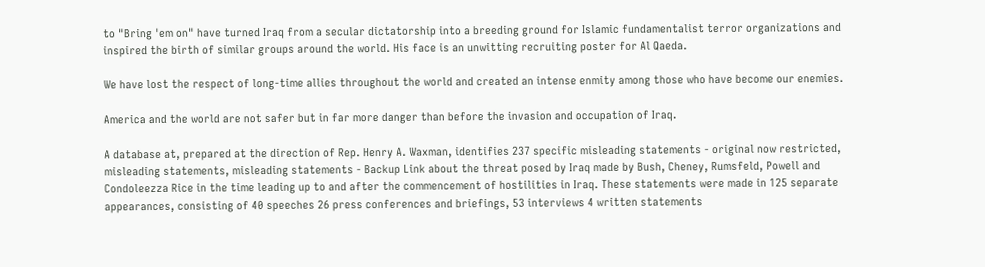to "Bring 'em on" have turned Iraq from a secular dictatorship into a breeding ground for Islamic fundamentalist terror organizations and inspired the birth of similar groups around the world. His face is an unwitting recruiting poster for Al Qaeda.

We have lost the respect of long-time allies throughout the world and created an intense enmity among those who have become our enemies.

America and the world are not safer but in far more danger than before the invasion and occupation of Iraq.

A database at, prepared at the direction of Rep. Henry A. Waxman, identifies 237 specific misleading statements - original now restricted, misleading statements, misleading statements - Backup Link about the threat posed by Iraq made by Bush, Cheney, Rumsfeld, Powell and Condoleezza Rice in the time leading up to and after the commencement of hostilities in Iraq. These statements were made in 125 separate appearances, consisting of 40 speeches 26 press conferences and briefings, 53 interviews 4 written statements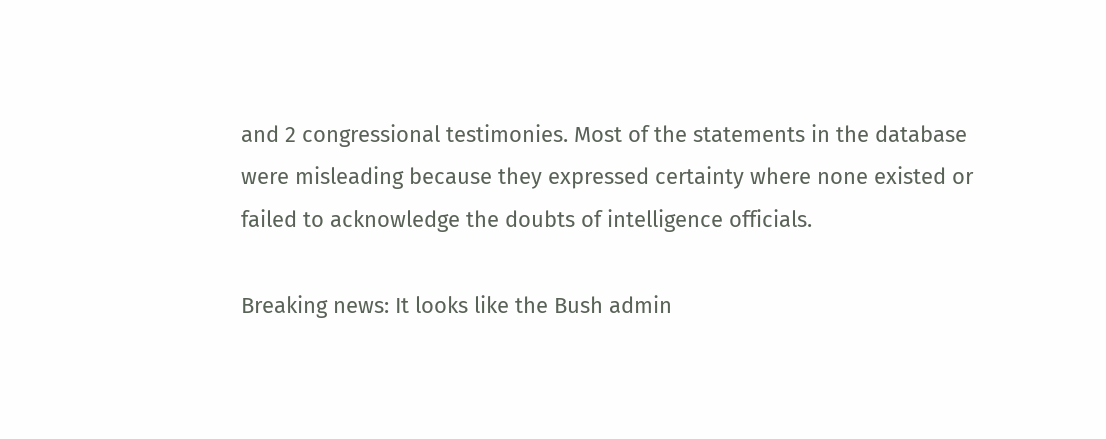and 2 congressional testimonies. Most of the statements in the database were misleading because they expressed certainty where none existed or failed to acknowledge the doubts of intelligence officials.

Breaking news: It looks like the Bush admin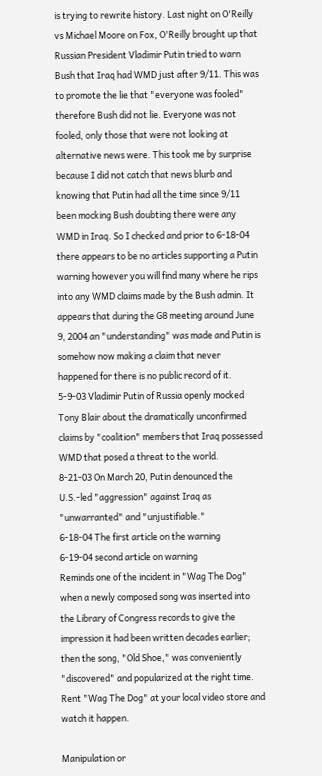is trying to rewrite history. Last night on O'Reilly vs Michael Moore on Fox, O'Reilly brought up that Russian President Vladimir Putin tried to warn Bush that Iraq had WMD just after 9/11. This was to promote the lie that "everyone was fooled" therefore Bush did not lie. Everyone was not fooled, only those that were not looking at alternative news were. This took me by surprise because I did not catch that news blurb and knowing that Putin had all the time since 9/11 been mocking Bush doubting there were any WMD in Iraq. So I checked and prior to 6-18-04 there appears to be no articles supporting a Putin warning however you will find many where he rips into any WMD claims made by the Bush admin. It appears that during the G8 meeting around June 9, 2004 an "understanding" was made and Putin is somehow now making a claim that never happened for there is no public record of it.
5-9-03 Vladimir Putin of Russia openly mocked Tony Blair about the dramatically unconfirmed claims by "coalition" members that Iraq possessed WMD that posed a threat to the world.
8-21-03 On March 20, Putin denounced the U.S.-led "aggression" against Iraq as "unwarranted" and "unjustifiable."
6-18-04 The first article on the warning
6-19-04 second article on warning
Reminds one of the incident in "Wag The Dog" when a newly composed song was inserted into the Library of Congress records to give the impression it had been written decades earlier; then the song, "Old Shoe," was conveniently "discovered" and popularized at the right time. Rent "Wag The Dog" at your local video store and watch it happen.

Manipulation or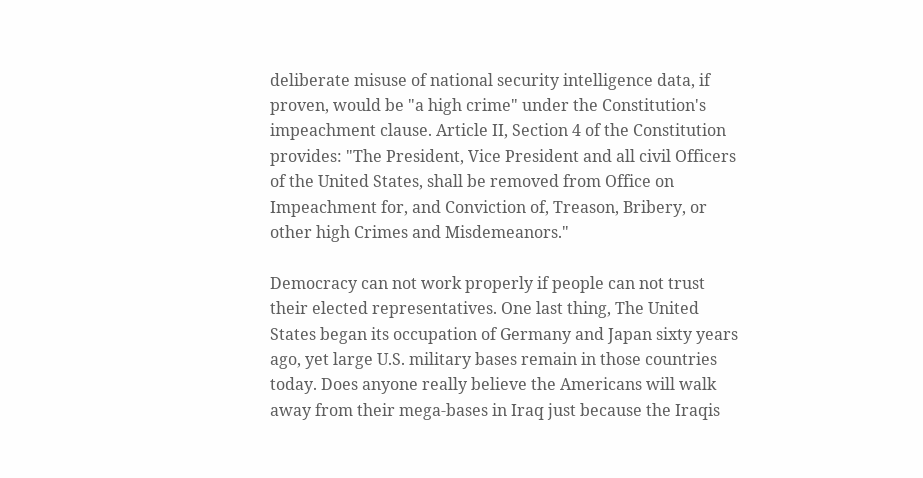deliberate misuse of national security intelligence data, if proven, would be "a high crime" under the Constitution's impeachment clause. Article II, Section 4 of the Constitution provides: "The President, Vice President and all civil Officers of the United States, shall be removed from Office on Impeachment for, and Conviction of, Treason, Bribery, or other high Crimes and Misdemeanors."

Democracy can not work properly if people can not trust their elected representatives. One last thing, The United States began its occupation of Germany and Japan sixty years ago, yet large U.S. military bases remain in those countries today. Does anyone really believe the Americans will walk away from their mega-bases in Iraq just because the Iraqis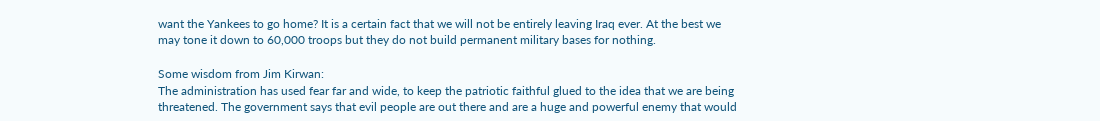want the Yankees to go home? It is a certain fact that we will not be entirely leaving Iraq ever. At the best we may tone it down to 60,000 troops but they do not build permanent military bases for nothing.

Some wisdom from Jim Kirwan:
The administration has used fear far and wide, to keep the patriotic faithful glued to the idea that we are being threatened. The government says that evil people are out there and are a huge and powerful enemy that would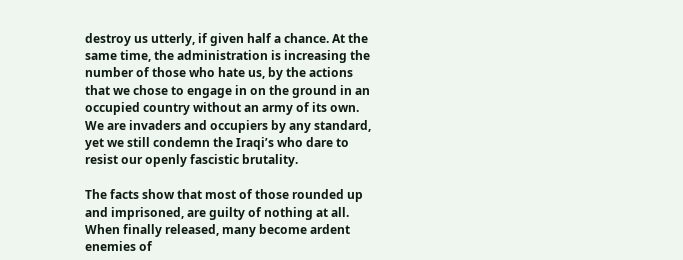destroy us utterly, if given half a chance. At the same time, the administration is increasing the number of those who hate us, by the actions that we chose to engage in on the ground in an occupied country without an army of its own. We are invaders and occupiers by any standard, yet we still condemn the Iraqi’s who dare to resist our openly fascistic brutality.

The facts show that most of those rounded up and imprisoned, are guilty of nothing at all. When finally released, many become ardent enemies of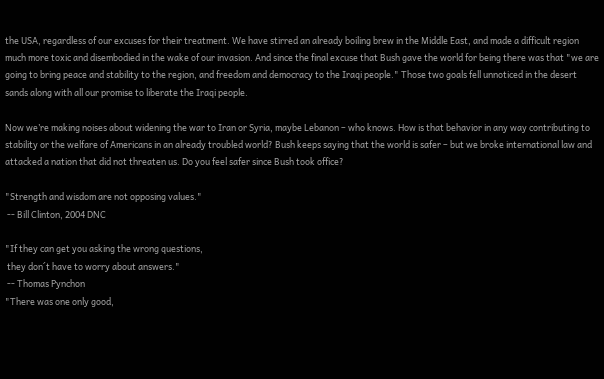the USA, regardless of our excuses for their treatment. We have stirred an already boiling brew in the Middle East, and made a difficult region much more toxic and disembodied in the wake of our invasion. And since the final excuse that Bush gave the world for being there was that "we are going to bring peace and stability to the region, and freedom and democracy to the Iraqi people." Those two goals fell unnoticed in the desert sands along with all our promise to liberate the Iraqi people.

Now we’re making noises about widening the war to Iran or Syria, maybe Lebanon – who knows. How is that behavior in any way contributing to stability or the welfare of Americans in an already troubled world? Bush keeps saying that the world is safer – but we broke international law and attacked a nation that did not threaten us. Do you feel safer since Bush took office?

"Strength and wisdom are not opposing values."
 -- Bill Clinton, 2004 DNC

"If they can get you asking the wrong questions,
 they don´t have to worry about answers."
 -- Thomas Pynchon
"There was one only good,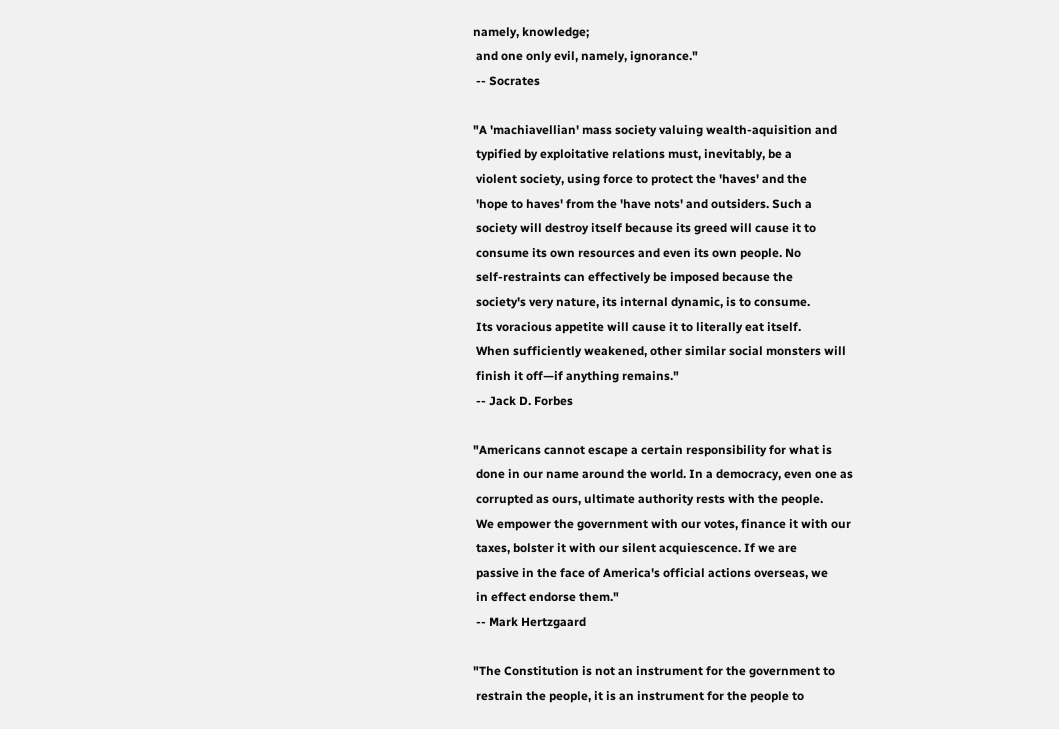namely, knowledge;
 and one only evil, namely, ignorance."
 -- Socrates

"A 'machiavellian' mass society valuing wealth-aquisition and
 typified by exploitative relations must, inevitably, be a
 violent society, using force to protect the 'haves' and the
 'hope to haves' from the 'have nots' and outsiders. Such a
 society will destroy itself because its greed will cause it to
 consume its own resources and even its own people. No
 self-restraints can effectively be imposed because the
 society's very nature, its internal dynamic, is to consume.
 Its voracious appetite will cause it to literally eat itself.
 When sufficiently weakened, other similar social monsters will
 finish it off—if anything remains."
 -- Jack D. Forbes

"Americans cannot escape a certain responsibility for what is
 done in our name around the world. In a democracy, even one as
 corrupted as ours, ultimate authority rests with the people.
 We empower the government with our votes, finance it with our
 taxes, bolster it with our silent acquiescence. If we are
 passive in the face of America's official actions overseas, we
 in effect endorse them."
 -- Mark Hertzgaard

"The Constitution is not an instrument for the government to
 restrain the people, it is an instrument for the people to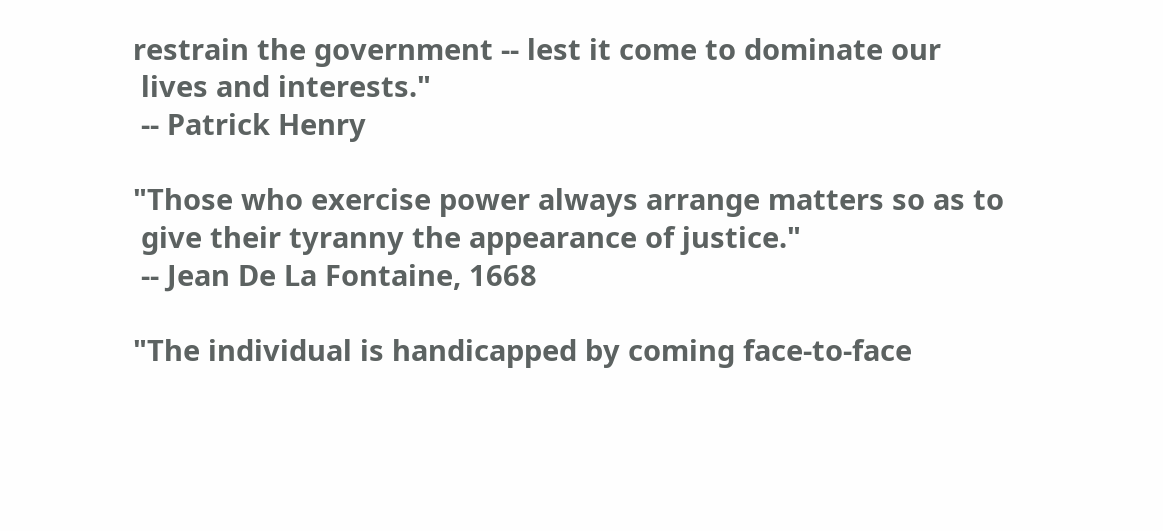restrain the government -- lest it come to dominate our
 lives and interests."
 -- Patrick Henry

"Those who exercise power always arrange matters so as to
 give their tyranny the appearance of justice."
 -- Jean De La Fontaine, 1668

"The individual is handicapped by coming face-to-face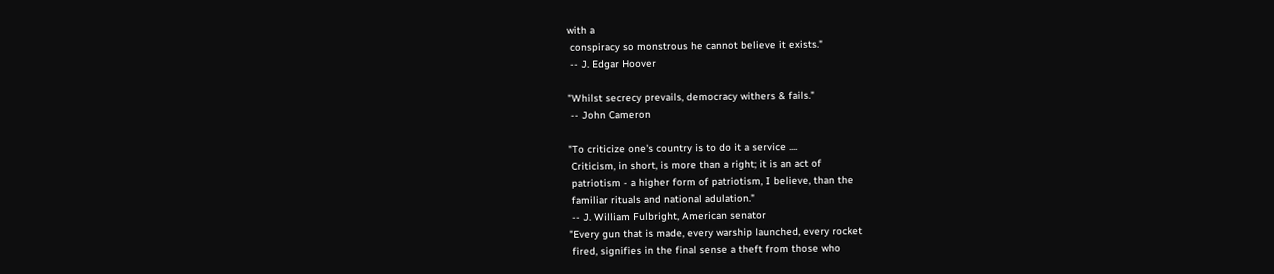with a
 conspiracy so monstrous he cannot believe it exists."
 -- J. Edgar Hoover

"Whilst secrecy prevails, democracy withers & fails."
 -- John Cameron

"To criticize one's country is to do it a service ....
 Criticism, in short, is more than a right; it is an act of
 patriotism - a higher form of patriotism, I believe, than the
 familiar rituals and national adulation."
 -- J. William Fulbright, American senator
"Every gun that is made, every warship launched, every rocket
 fired, signifies in the final sense a theft from those who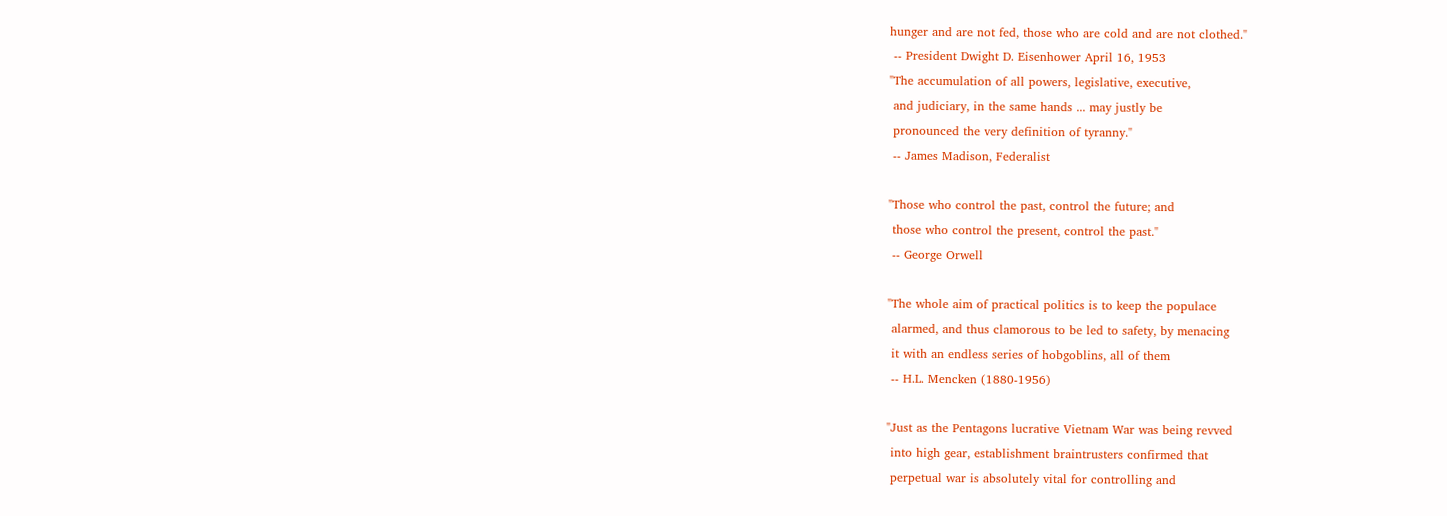hunger and are not fed, those who are cold and are not clothed."
 -- President Dwight D. Eisenhower April 16, 1953
"The accumulation of all powers, legislative, executive,
 and judiciary, in the same hands ... may justly be
 pronounced the very definition of tyranny."
 -- James Madison, Federalist

"Those who control the past, control the future; and
 those who control the present, control the past."
 -- George Orwell

"The whole aim of practical politics is to keep the populace
 alarmed, and thus clamorous to be led to safety, by menacing
 it with an endless series of hobgoblins, all of them
 -- H.L. Mencken (1880-1956)

"Just as the Pentagons lucrative Vietnam War was being revved
 into high gear, establishment braintrusters confirmed that
 perpetual war is absolutely vital for controlling and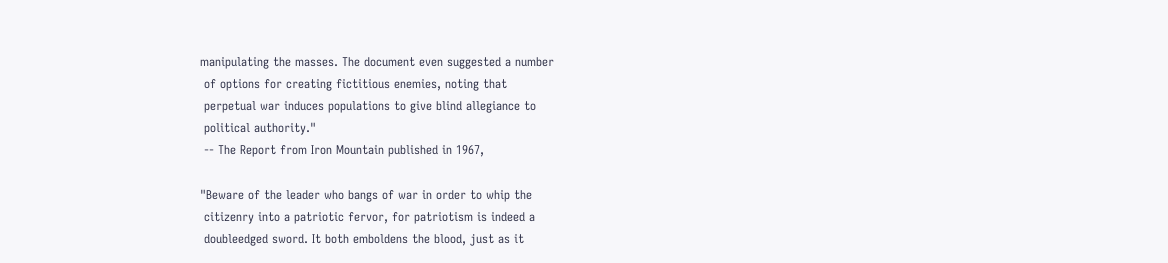manipulating the masses. The document even suggested a number
 of options for creating fictitious enemies, noting that
 perpetual war induces populations to give blind allegiance to
 political authority."
 -- The Report from Iron Mountain published in 1967,

"Beware of the leader who bangs of war in order to whip the
 citizenry into a patriotic fervor, for patriotism is indeed a
 doubleedged sword. It both emboldens the blood, just as it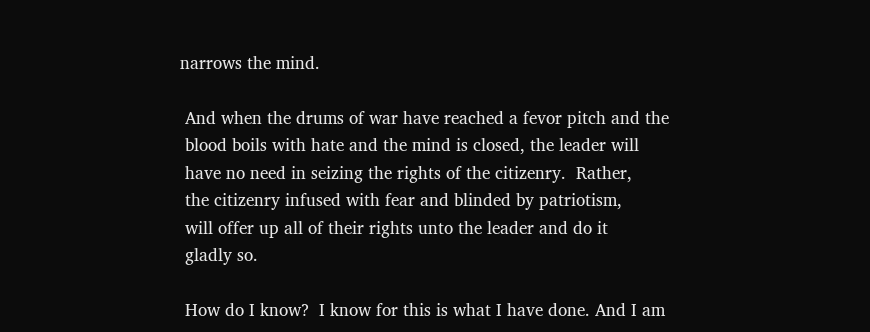narrows the mind.

 And when the drums of war have reached a fevor pitch and the
 blood boils with hate and the mind is closed, the leader will
 have no need in seizing the rights of the citizenry.  Rather,
 the citizenry infused with fear and blinded by patriotism,
 will offer up all of their rights unto the leader and do it
 gladly so.

 How do I know?  I know for this is what I have done. And I am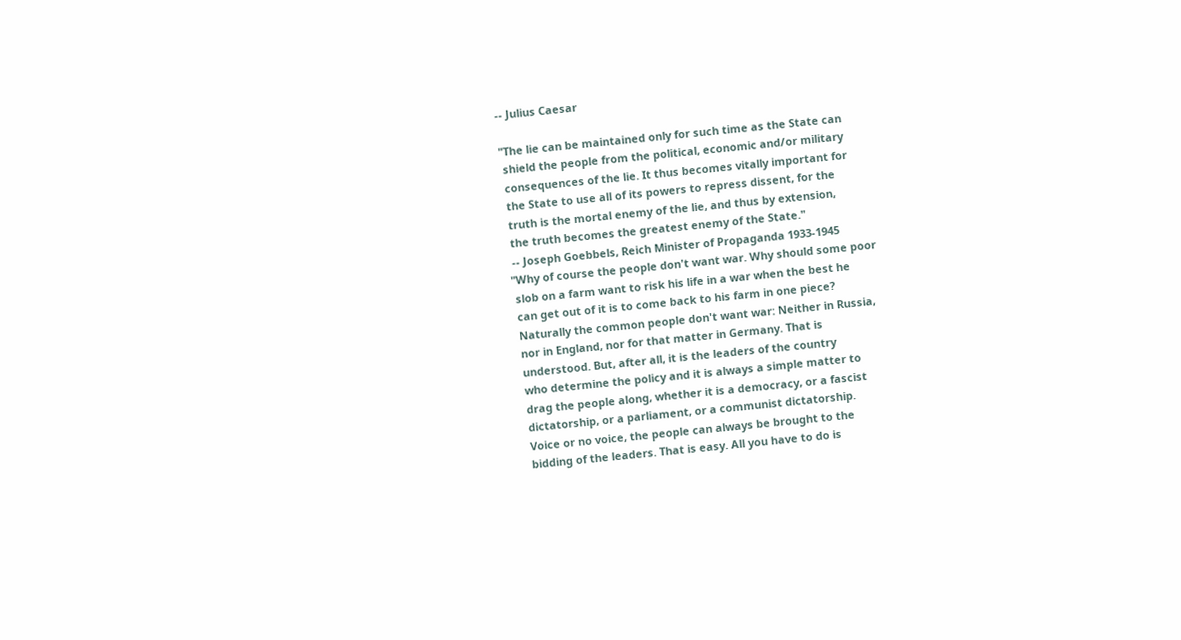-- Julius Caesar

"The lie can be maintained only for such time as the State can
 shield the people from the political, economic and/or military
 consequences of the lie. It thus becomes vitally important for
 the State to use all of its powers to repress dissent, for the
 truth is the mortal enemy of the lie, and thus by extension,
 the truth becomes the greatest enemy of the State."
 -- Joseph Goebbels, Reich Minister of Propaganda 1933-1945
"Why of course the people don't want war. Why should some poor
 slob on a farm want to risk his life in a war when the best he
 can get out of it is to come back to his farm in one piece?
 Naturally the common people don't want war: Neither in Russia,
 nor in England, nor for that matter in Germany. That is
 understood. But, after all, it is the leaders of the country
 who determine the policy and it is always a simple matter to
 drag the people along, whether it is a democracy, or a fascist
 dictatorship, or a parliament, or a communist dictatorship.
 Voice or no voice, the people can always be brought to the
 bidding of the leaders. That is easy. All you have to do is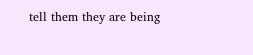tell them they are being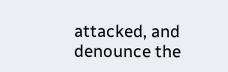attacked, and denounce the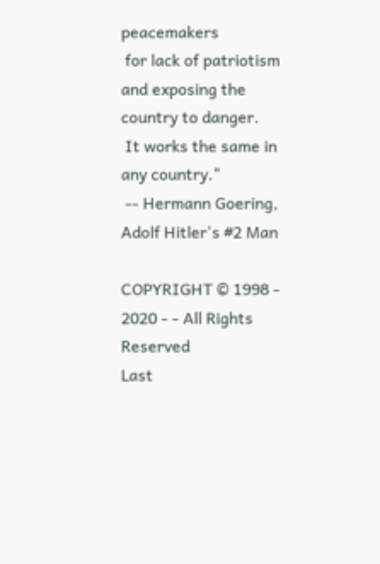peacemakers
 for lack of patriotism and exposing the country to danger.
 It works the same in any country."
 -- Hermann Goering, Adolf Hitler's #2 Man

COPYRIGHT © 1998 - 2020 - - All Rights Reserved
Last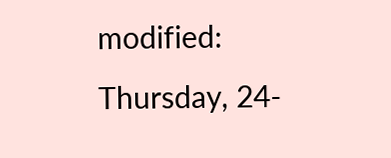modified: Thursday, 24-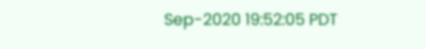Sep-2020 19:52:05 PDT